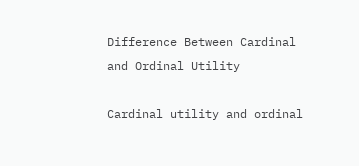Difference Between Cardinal and Ordinal Utility

Cardinal utility and ordinal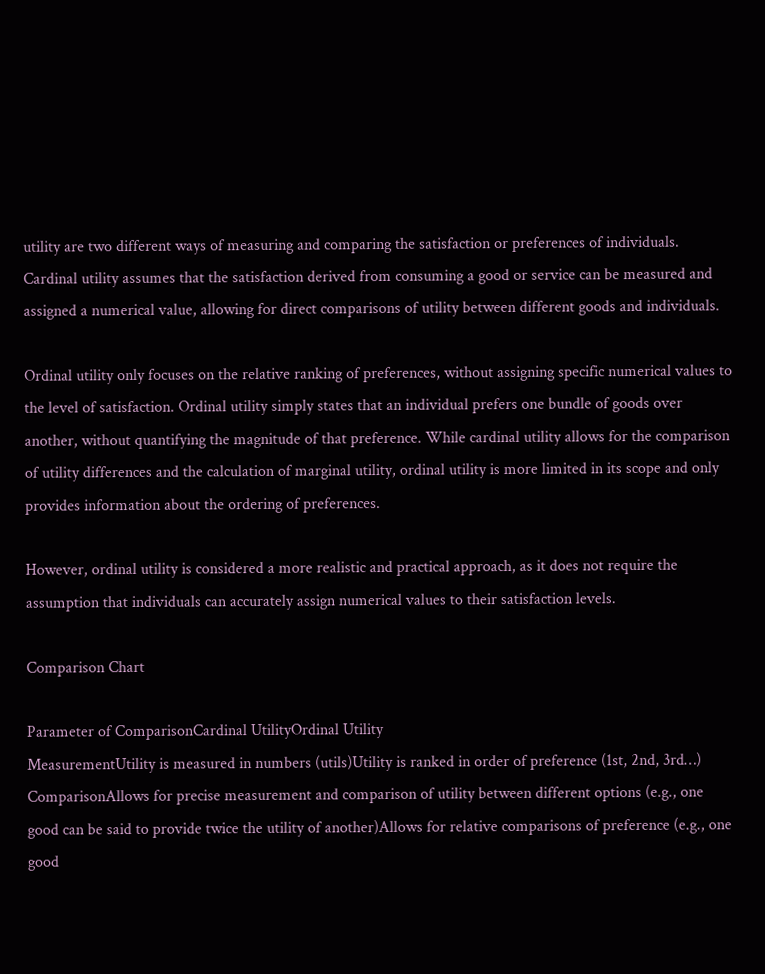utility are two different ways of measuring and comparing the satisfaction or preferences of individuals. Cardinal utility assumes that the satisfaction derived from consuming a good or service can be measured and assigned a numerical value, allowing for direct comparisons of utility between different goods and individuals.

Ordinal utility only focuses on the relative ranking of preferences, without assigning specific numerical values to the level of satisfaction. Ordinal utility simply states that an individual prefers one bundle of goods over another, without quantifying the magnitude of that preference. While cardinal utility allows for the comparison of utility differences and the calculation of marginal utility, ordinal utility is more limited in its scope and only provides information about the ordering of preferences.

However, ordinal utility is considered a more realistic and practical approach, as it does not require the assumption that individuals can accurately assign numerical values to their satisfaction levels.

Comparison Chart

Parameter of ComparisonCardinal UtilityOrdinal Utility
MeasurementUtility is measured in numbers (utils)Utility is ranked in order of preference (1st, 2nd, 3rd…)
ComparisonAllows for precise measurement and comparison of utility between different options (e.g., one good can be said to provide twice the utility of another)Allows for relative comparisons of preference (e.g., one good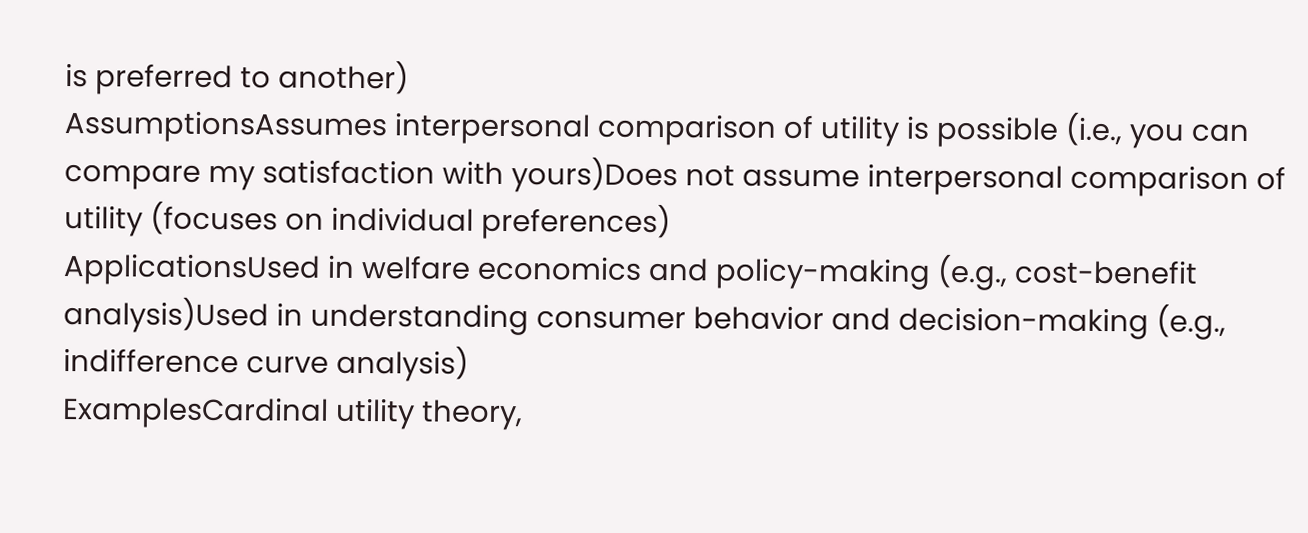is preferred to another)
AssumptionsAssumes interpersonal comparison of utility is possible (i.e., you can compare my satisfaction with yours)Does not assume interpersonal comparison of utility (focuses on individual preferences)
ApplicationsUsed in welfare economics and policy-making (e.g., cost-benefit analysis)Used in understanding consumer behavior and decision-making (e.g., indifference curve analysis)
ExamplesCardinal utility theory,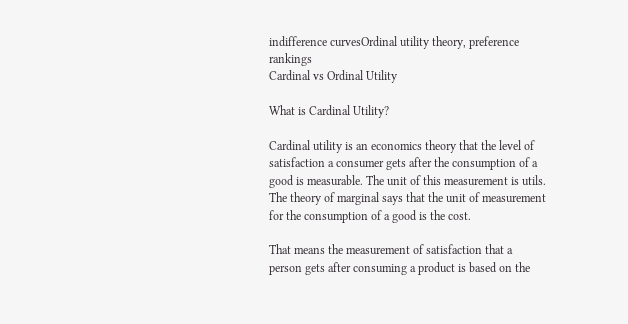indifference curvesOrdinal utility theory, preference rankings
Cardinal vs Ordinal Utility

What is Cardinal Utility?

Cardinal utility is an economics theory that the level of satisfaction a consumer gets after the consumption of a good is measurable. The unit of this measurement is utils. The theory of marginal says that the unit of measurement for the consumption of a good is the cost.

That means the measurement of satisfaction that a person gets after consuming a product is based on the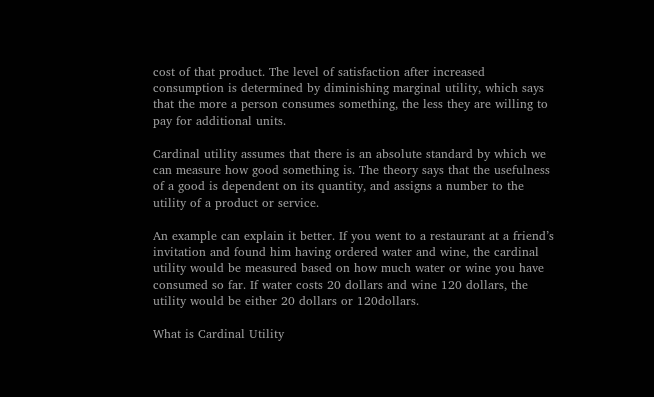cost of that product. The level of satisfaction after increased consumption is determined by diminishing marginal utility, which says that the more a person consumes something, the less they are willing to pay for additional units.

Cardinal utility assumes that there is an absolute standard by which we can measure how good something is. The theory says that the usefulness of a good is dependent on its quantity, and assigns a number to the utility of a product or service.

An example can explain it better. If you went to a restaurant at a friend’s invitation and found him having ordered water and wine, the cardinal utility would be measured based on how much water or wine you have consumed so far. If water costs 20 dollars and wine 120 dollars, the utility would be either 20 dollars or 120dollars.

What is Cardinal Utility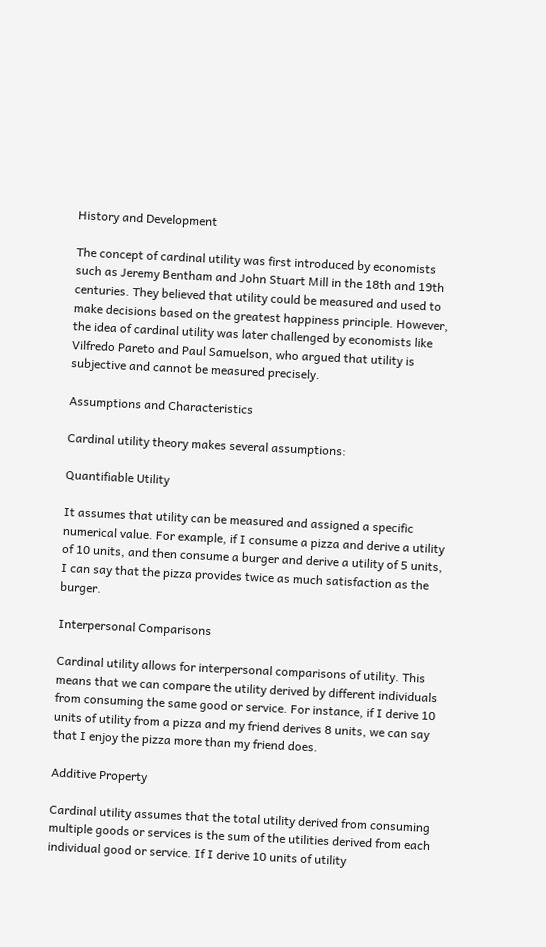History and Development

The concept of cardinal utility was first introduced by economists such as Jeremy Bentham and John Stuart Mill in the 18th and 19th centuries. They believed that utility could be measured and used to make decisions based on the greatest happiness principle. However, the idea of cardinal utility was later challenged by economists like Vilfredo Pareto and Paul Samuelson, who argued that utility is subjective and cannot be measured precisely.

Assumptions and Characteristics

Cardinal utility theory makes several assumptions:

Quantifiable Utility

It assumes that utility can be measured and assigned a specific numerical value. For example, if I consume a pizza and derive a utility of 10 units, and then consume a burger and derive a utility of 5 units, I can say that the pizza provides twice as much satisfaction as the burger.

Interpersonal Comparisons

Cardinal utility allows for interpersonal comparisons of utility. This means that we can compare the utility derived by different individuals from consuming the same good or service. For instance, if I derive 10 units of utility from a pizza and my friend derives 8 units, we can say that I enjoy the pizza more than my friend does.

Additive Property

Cardinal utility assumes that the total utility derived from consuming multiple goods or services is the sum of the utilities derived from each individual good or service. If I derive 10 units of utility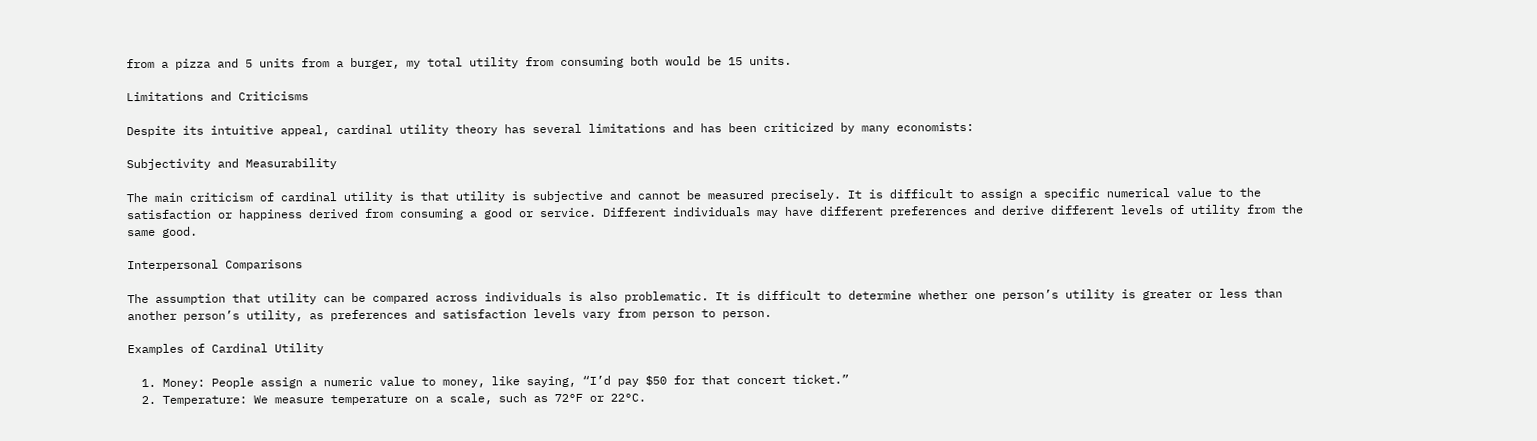from a pizza and 5 units from a burger, my total utility from consuming both would be 15 units.

Limitations and Criticisms

Despite its intuitive appeal, cardinal utility theory has several limitations and has been criticized by many economists:

Subjectivity and Measurability

The main criticism of cardinal utility is that utility is subjective and cannot be measured precisely. It is difficult to assign a specific numerical value to the satisfaction or happiness derived from consuming a good or service. Different individuals may have different preferences and derive different levels of utility from the same good.

Interpersonal Comparisons

The assumption that utility can be compared across individuals is also problematic. It is difficult to determine whether one person’s utility is greater or less than another person’s utility, as preferences and satisfaction levels vary from person to person.

Examples of Cardinal Utility

  1. Money: People assign a numeric value to money, like saying, “I’d pay $50 for that concert ticket.”
  2. Temperature: We measure temperature on a scale, such as 72°F or 22°C.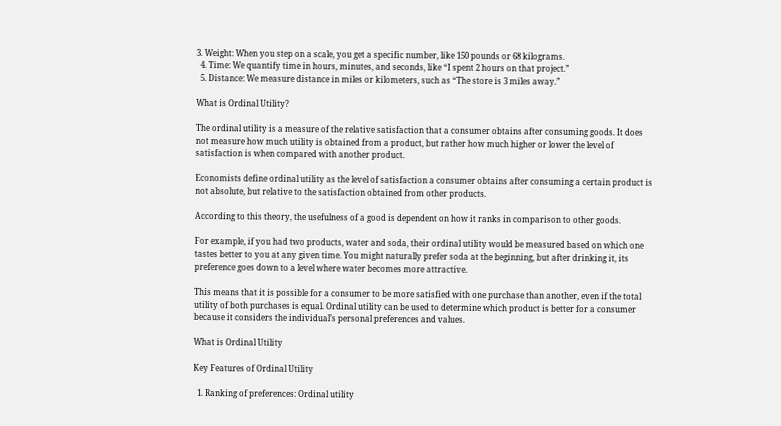3. Weight: When you step on a scale, you get a specific number, like 150 pounds or 68 kilograms.
  4. Time: We quantify time in hours, minutes, and seconds, like “I spent 2 hours on that project.”
  5. Distance: We measure distance in miles or kilometers, such as “The store is 3 miles away.”

What is Ordinal Utility?

The ordinal utility is a measure of the relative satisfaction that a consumer obtains after consuming goods. It does not measure how much utility is obtained from a product, but rather how much higher or lower the level of satisfaction is when compared with another product.

Economists define ordinal utility as the level of satisfaction a consumer obtains after consuming a certain product is not absolute, but relative to the satisfaction obtained from other products.

According to this theory, the usefulness of a good is dependent on how it ranks in comparison to other goods.

For example, if you had two products, water and soda, their ordinal utility would be measured based on which one tastes better to you at any given time. You might naturally prefer soda at the beginning, but after drinking it, its preference goes down to a level where water becomes more attractive.

This means that it is possible for a consumer to be more satisfied with one purchase than another, even if the total utility of both purchases is equal. Ordinal utility can be used to determine which product is better for a consumer because it considers the individual’s personal preferences and values.

What is Ordinal Utility

Key Features of Ordinal Utility

  1. Ranking of preferences: Ordinal utility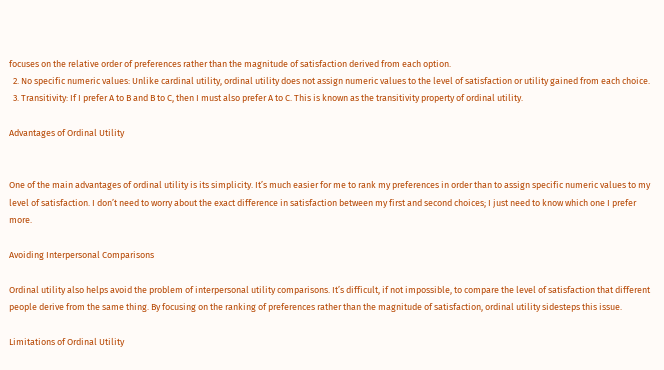focuses on the relative order of preferences rather than the magnitude of satisfaction derived from each option.
  2. No specific numeric values: Unlike cardinal utility, ordinal utility does not assign numeric values to the level of satisfaction or utility gained from each choice.
  3. Transitivity: If I prefer A to B and B to C, then I must also prefer A to C. This is known as the transitivity property of ordinal utility.

Advantages of Ordinal Utility


One of the main advantages of ordinal utility is its simplicity. It’s much easier for me to rank my preferences in order than to assign specific numeric values to my level of satisfaction. I don’t need to worry about the exact difference in satisfaction between my first and second choices; I just need to know which one I prefer more.

Avoiding Interpersonal Comparisons

Ordinal utility also helps avoid the problem of interpersonal utility comparisons. It’s difficult, if not impossible, to compare the level of satisfaction that different people derive from the same thing. By focusing on the ranking of preferences rather than the magnitude of satisfaction, ordinal utility sidesteps this issue.

Limitations of Ordinal Utility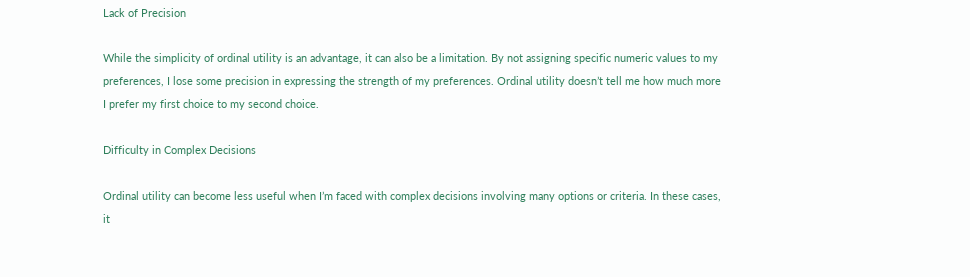Lack of Precision

While the simplicity of ordinal utility is an advantage, it can also be a limitation. By not assigning specific numeric values to my preferences, I lose some precision in expressing the strength of my preferences. Ordinal utility doesn’t tell me how much more I prefer my first choice to my second choice.

Difficulty in Complex Decisions

Ordinal utility can become less useful when I’m faced with complex decisions involving many options or criteria. In these cases, it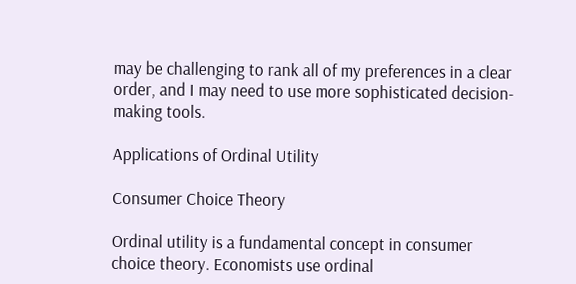may be challenging to rank all of my preferences in a clear order, and I may need to use more sophisticated decision-making tools.

Applications of Ordinal Utility

Consumer Choice Theory

Ordinal utility is a fundamental concept in consumer choice theory. Economists use ordinal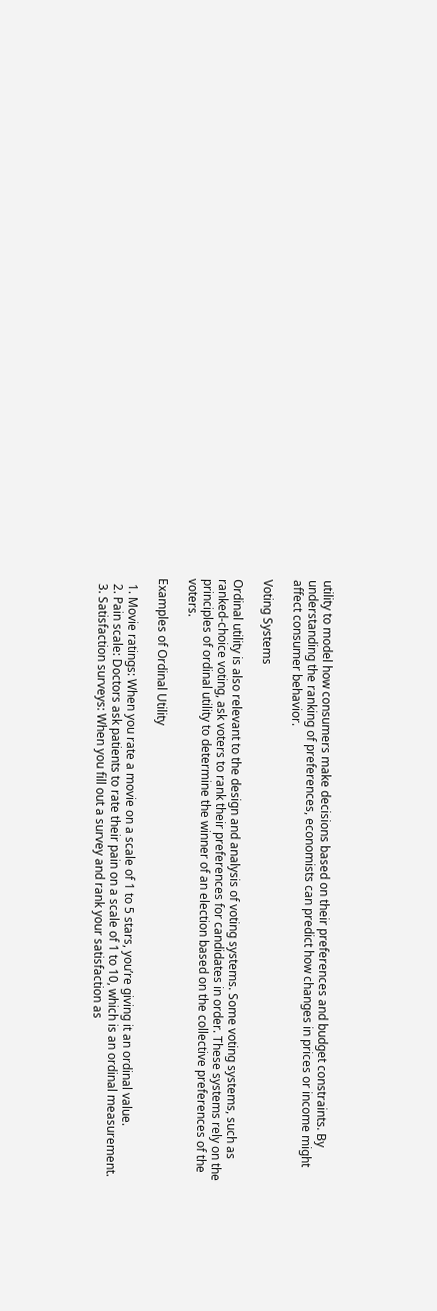utility to model how consumers make decisions based on their preferences and budget constraints. By understanding the ranking of preferences, economists can predict how changes in prices or income might affect consumer behavior.

Voting Systems

Ordinal utility is also relevant to the design and analysis of voting systems. Some voting systems, such as ranked-choice voting, ask voters to rank their preferences for candidates in order. These systems rely on the principles of ordinal utility to determine the winner of an election based on the collective preferences of the voters.

Examples of Ordinal Utility

  1. Movie ratings: When you rate a movie on a scale of 1 to 5 stars, you’re giving it an ordinal value.
  2. Pain scale: Doctors ask patients to rate their pain on a scale of 1 to 10, which is an ordinal measurement.
  3. Satisfaction surveys: When you fill out a survey and rank your satisfaction as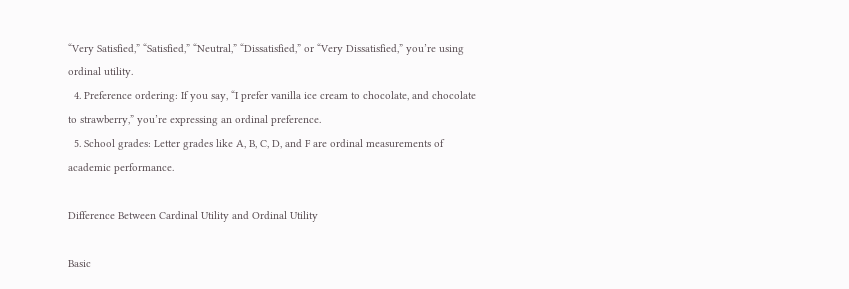“Very Satisfied,” “Satisfied,” “Neutral,” “Dissatisfied,” or “Very Dissatisfied,” you’re using ordinal utility.
  4. Preference ordering: If you say, “I prefer vanilla ice cream to chocolate, and chocolate to strawberry,” you’re expressing an ordinal preference.
  5. School grades: Letter grades like A, B, C, D, and F are ordinal measurements of academic performance.

Difference Between Cardinal Utility and Ordinal Utility

Basic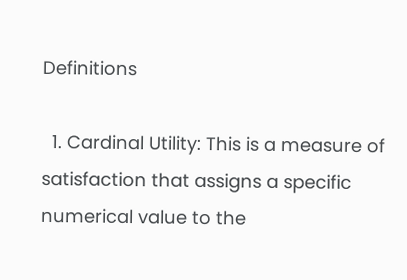Definitions

  1. Cardinal Utility: This is a measure of satisfaction that assigns a specific numerical value to the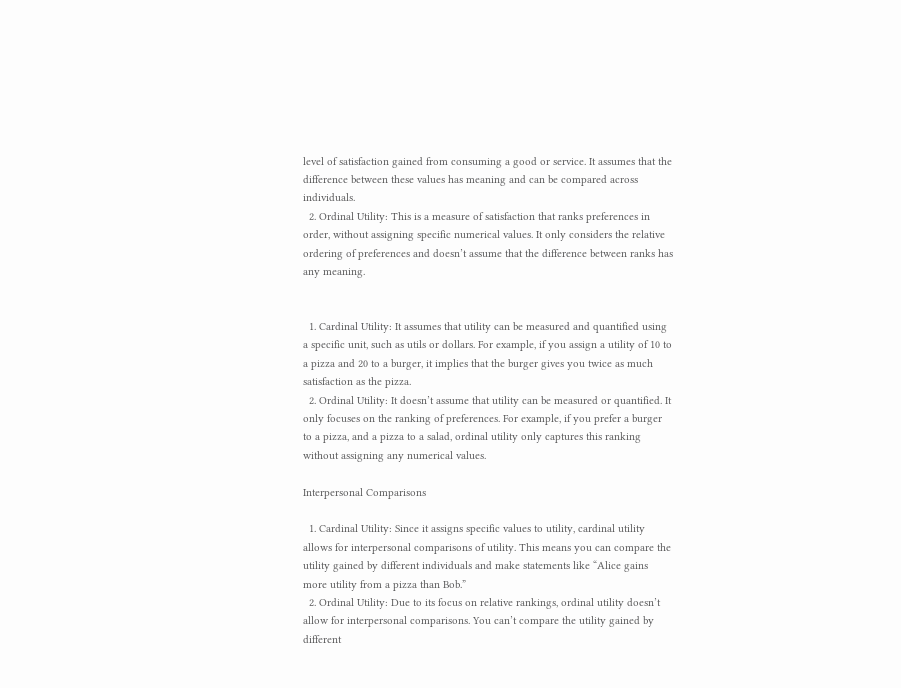level of satisfaction gained from consuming a good or service. It assumes that the difference between these values has meaning and can be compared across individuals.
  2. Ordinal Utility: This is a measure of satisfaction that ranks preferences in order, without assigning specific numerical values. It only considers the relative ordering of preferences and doesn’t assume that the difference between ranks has any meaning.


  1. Cardinal Utility: It assumes that utility can be measured and quantified using a specific unit, such as utils or dollars. For example, if you assign a utility of 10 to a pizza and 20 to a burger, it implies that the burger gives you twice as much satisfaction as the pizza.
  2. Ordinal Utility: It doesn’t assume that utility can be measured or quantified. It only focuses on the ranking of preferences. For example, if you prefer a burger to a pizza, and a pizza to a salad, ordinal utility only captures this ranking without assigning any numerical values.

Interpersonal Comparisons

  1. Cardinal Utility: Since it assigns specific values to utility, cardinal utility allows for interpersonal comparisons of utility. This means you can compare the utility gained by different individuals and make statements like “Alice gains more utility from a pizza than Bob.”
  2. Ordinal Utility: Due to its focus on relative rankings, ordinal utility doesn’t allow for interpersonal comparisons. You can’t compare the utility gained by different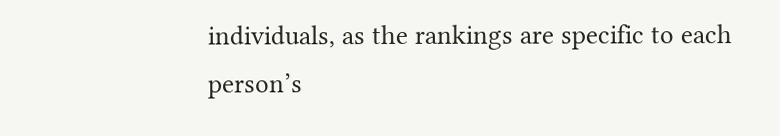individuals, as the rankings are specific to each person’s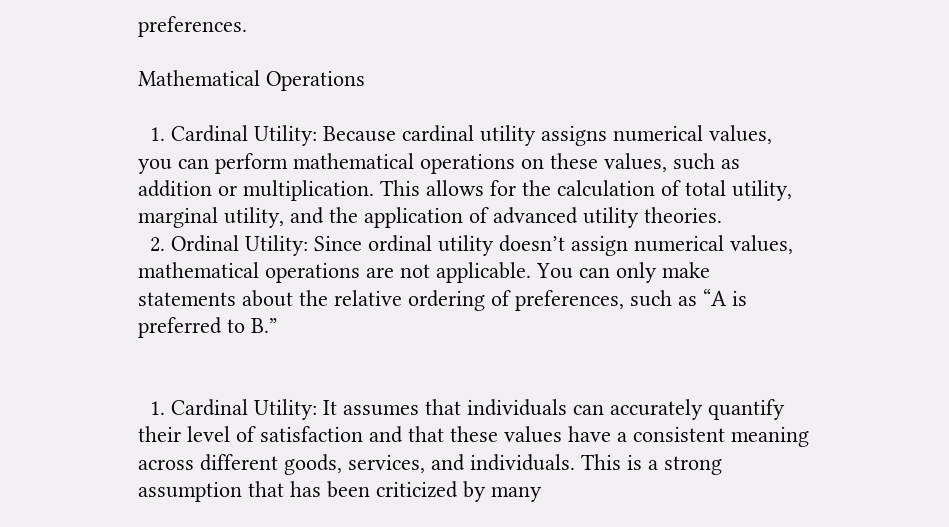preferences.

Mathematical Operations

  1. Cardinal Utility: Because cardinal utility assigns numerical values, you can perform mathematical operations on these values, such as addition or multiplication. This allows for the calculation of total utility, marginal utility, and the application of advanced utility theories.
  2. Ordinal Utility: Since ordinal utility doesn’t assign numerical values, mathematical operations are not applicable. You can only make statements about the relative ordering of preferences, such as “A is preferred to B.”


  1. Cardinal Utility: It assumes that individuals can accurately quantify their level of satisfaction and that these values have a consistent meaning across different goods, services, and individuals. This is a strong assumption that has been criticized by many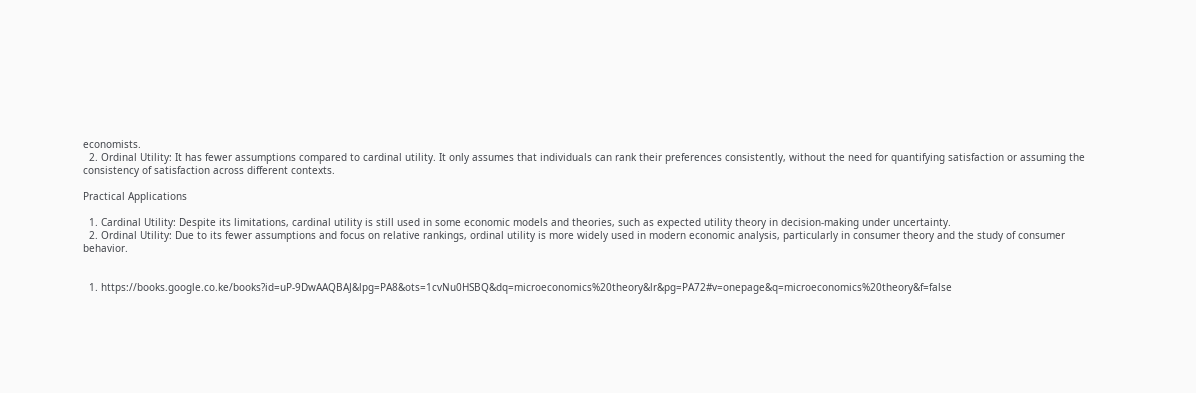economists.
  2. Ordinal Utility: It has fewer assumptions compared to cardinal utility. It only assumes that individuals can rank their preferences consistently, without the need for quantifying satisfaction or assuming the consistency of satisfaction across different contexts.

Practical Applications

  1. Cardinal Utility: Despite its limitations, cardinal utility is still used in some economic models and theories, such as expected utility theory in decision-making under uncertainty.
  2. Ordinal Utility: Due to its fewer assumptions and focus on relative rankings, ordinal utility is more widely used in modern economic analysis, particularly in consumer theory and the study of consumer behavior.


  1. https://books.google.co.ke/books?id=uP-9DwAAQBAJ&lpg=PA8&ots=1cvNu0HSBQ&dq=microeconomics%20theory&lr&pg=PA72#v=onepage&q=microeconomics%20theory&f=false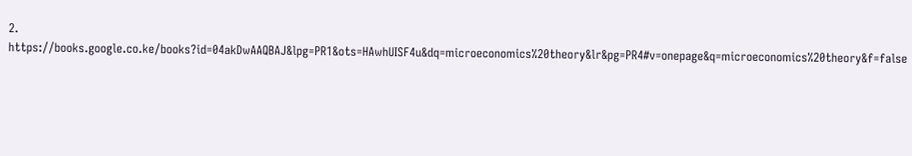2. https://books.google.co.ke/books?id=04akDwAAQBAJ&lpg=PR1&ots=HAwhUISF4u&dq=microeconomics%20theory&lr&pg=PR4#v=onepage&q=microeconomics%20theory&f=false